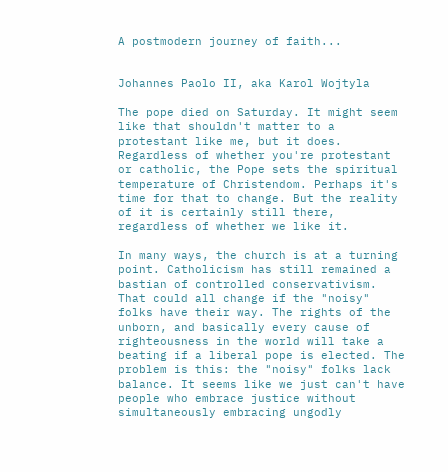A postmodern journey of faith...


Johannes Paolo II, aka Karol Wojtyla

The pope died on Saturday. It might seem like that shouldn't matter to a protestant like me, but it does. Regardless of whether you're protestant or catholic, the Pope sets the spiritual temperature of Christendom. Perhaps it's time for that to change. But the reality of it is certainly still there, regardless of whether we like it.

In many ways, the church is at a turning point. Catholicism has still remained a bastian of controlled conservativism. That could all change if the "noisy" folks have their way. The rights of the unborn, and basically every cause of righteousness in the world will take a beating if a liberal pope is elected. The problem is this: the "noisy" folks lack balance. It seems like we just can't have people who embrace justice without simultaneously embracing ungodly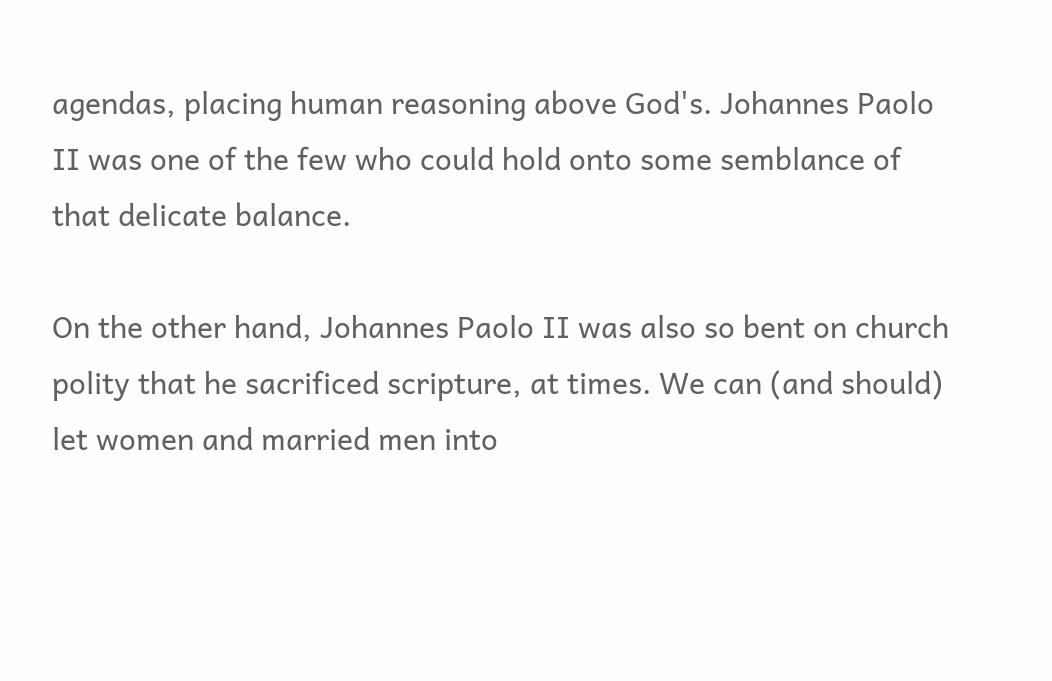agendas, placing human reasoning above God's. Johannes Paolo II was one of the few who could hold onto some semblance of that delicate balance.

On the other hand, Johannes Paolo II was also so bent on church polity that he sacrificed scripture, at times. We can (and should) let women and married men into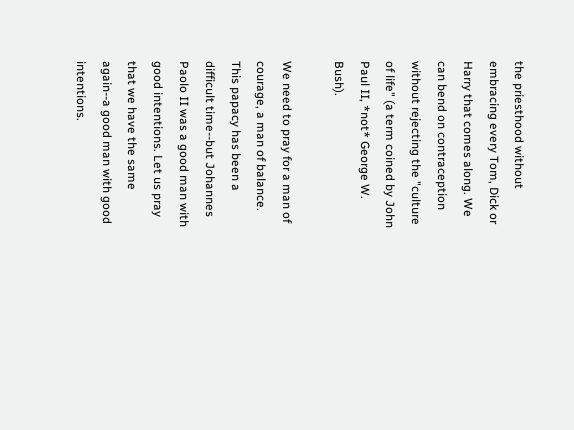the priesthood without embracing every Tom, Dick or Harry that comes along. We can bend on contraception without rejecting the "culture of life" (a term coined by John Paul II, *not* George W. Bush).

We need to pray for a man of courage, a man of balance. This papacy has been a difficult time--but Johannes Paolo II was a good man with good intentions. Let us pray that we have the same again--a good man with good intentions.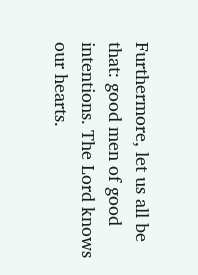Furthermore, let us all be that: good men of good intentions. The Lord knows our hearts.